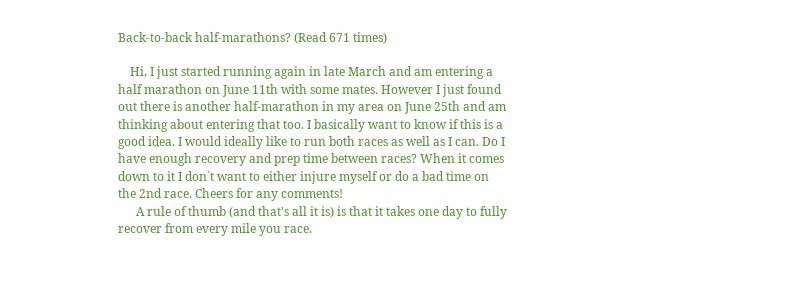Back-to-back half-marathons? (Read 671 times)

    Hi, I just started running again in late March and am entering a half marathon on June 11th with some mates. However I just found out there is another half-marathon in my area on June 25th and am thinking about entering that too. I basically want to know if this is a good idea. I would ideally like to run both races as well as I can. Do I have enough recovery and prep time between races? When it comes down to it I don`t want to either injure myself or do a bad time on the 2nd race. Cheers for any comments!
      A rule of thumb (and that's all it is) is that it takes one day to fully recover from every mile you race.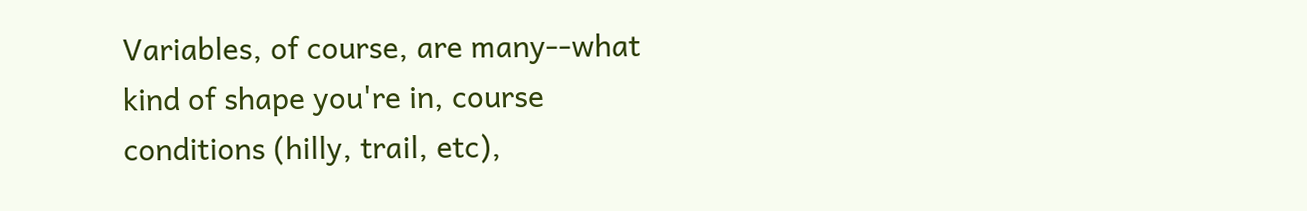Variables, of course, are many--what kind of shape you're in, course conditions (hilly, trail, etc),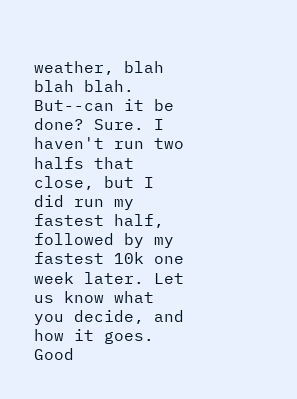weather, blah blah blah. But--can it be done? Sure. I haven't run two halfs that close, but I did run my fastest half, followed by my fastest 10k one week later. Let us know what you decide, and how it goes. Good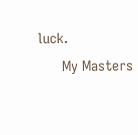luck.
      My Masters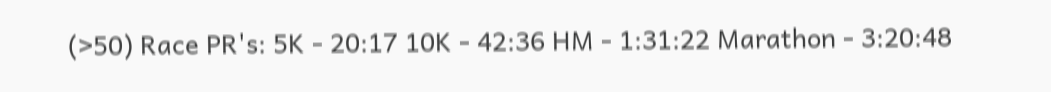(>50) Race PR's: 5K - 20:17 10K - 42:36 HM - 1:31:22 Marathon - 3:20:48